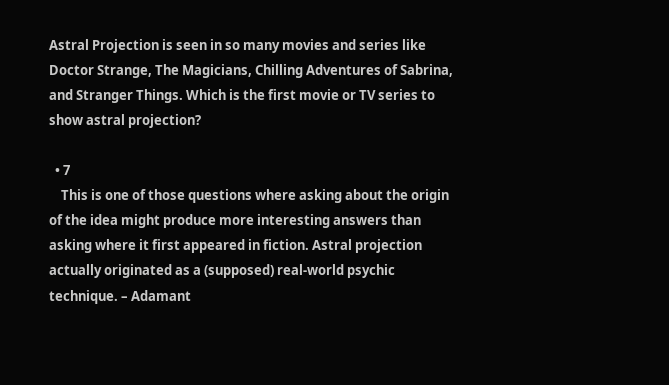Astral Projection is seen in so many movies and series like Doctor Strange, The Magicians, Chilling Adventures of Sabrina, and Stranger Things. Which is the first movie or TV series to show astral projection?

  • 7
    This is one of those questions where asking about the origin of the idea might produce more interesting answers than asking where it first appeared in fiction. Astral projection actually originated as a (supposed) real-world psychic technique. – Adamant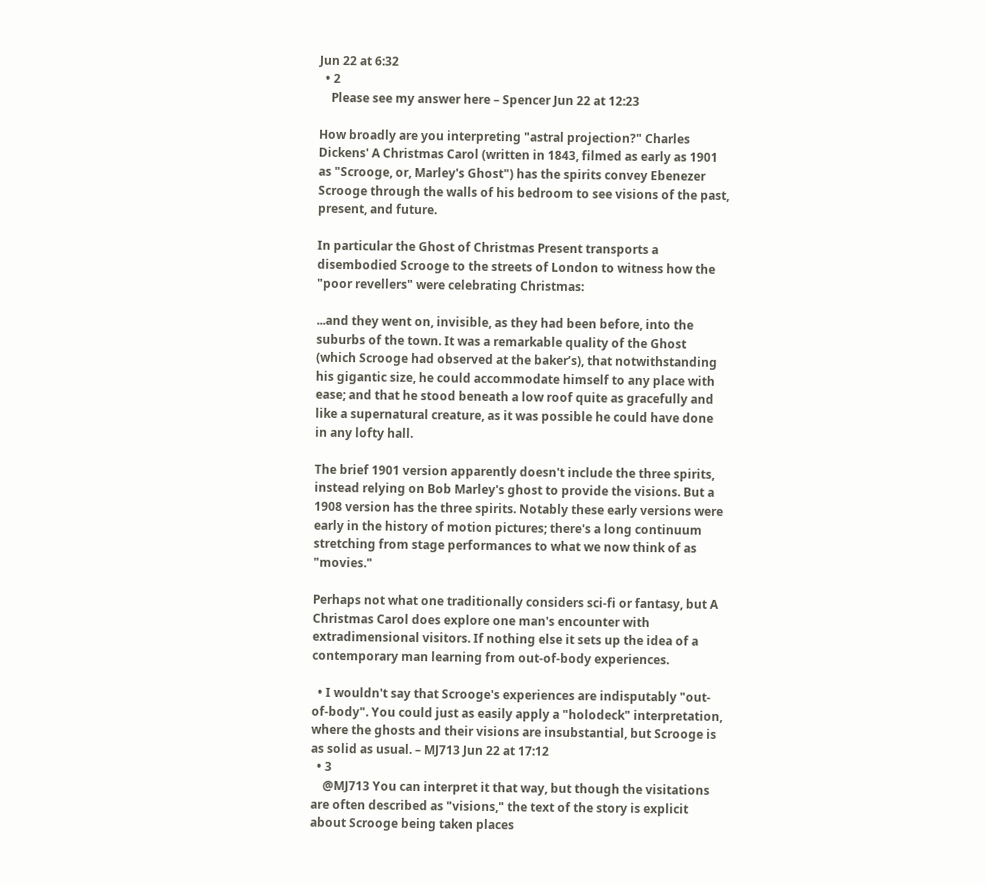Jun 22 at 6:32
  • 2
    Please see my answer here – Spencer Jun 22 at 12:23

How broadly are you interpreting "astral projection?" Charles Dickens' A Christmas Carol (written in 1843, filmed as early as 1901 as "Scrooge, or, Marley's Ghost") has the spirits convey Ebenezer Scrooge through the walls of his bedroom to see visions of the past, present, and future.

In particular the Ghost of Christmas Present transports a disembodied Scrooge to the streets of London to witness how the "poor revellers" were celebrating Christmas:

...and they went on, invisible, as they had been before, into the suburbs of the town. It was a remarkable quality of the Ghost (which Scrooge had observed at the baker’s), that notwithstanding his gigantic size, he could accommodate himself to any place with ease; and that he stood beneath a low roof quite as gracefully and like a supernatural creature, as it was possible he could have done in any lofty hall.

The brief 1901 version apparently doesn't include the three spirits, instead relying on Bob Marley's ghost to provide the visions. But a 1908 version has the three spirits. Notably these early versions were early in the history of motion pictures; there's a long continuum stretching from stage performances to what we now think of as "movies."

Perhaps not what one traditionally considers sci-fi or fantasy, but A Christmas Carol does explore one man's encounter with extradimensional visitors. If nothing else it sets up the idea of a contemporary man learning from out-of-body experiences.

  • I wouldn't say that Scrooge's experiences are indisputably "out-of-body". You could just as easily apply a "holodeck" interpretation, where the ghosts and their visions are insubstantial, but Scrooge is as solid as usual. – MJ713 Jun 22 at 17:12
  • 3
    @MJ713 You can interpret it that way, but though the visitations are often described as "visions," the text of the story is explicit about Scrooge being taken places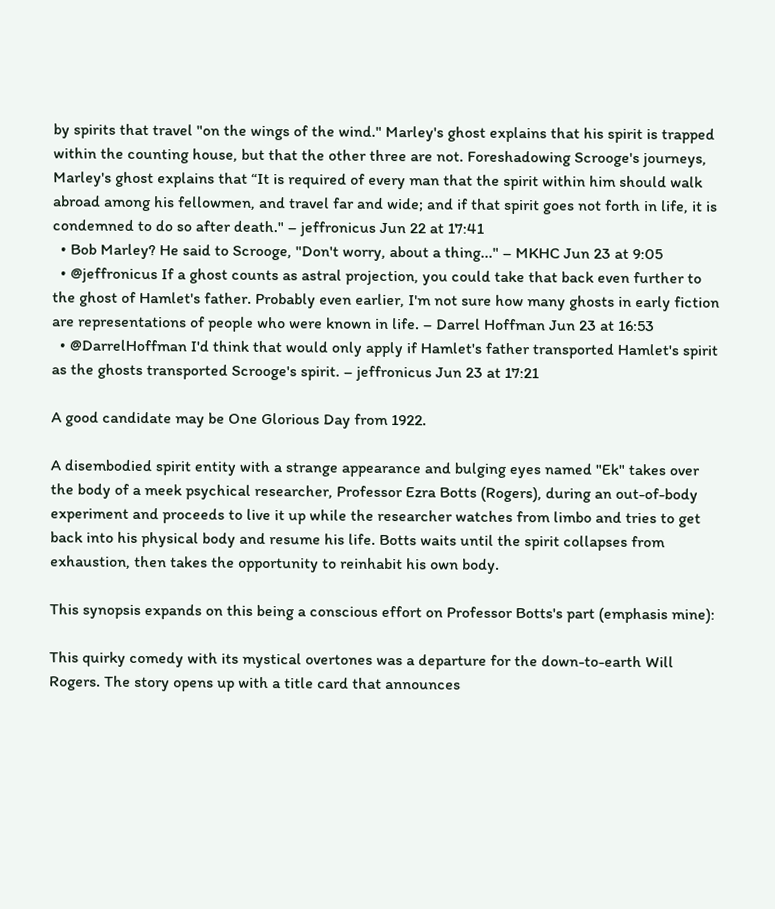by spirits that travel "on the wings of the wind." Marley's ghost explains that his spirit is trapped within the counting house, but that the other three are not. Foreshadowing Scrooge's journeys, Marley's ghost explains that “It is required of every man that the spirit within him should walk abroad among his fellowmen, and travel far and wide; and if that spirit goes not forth in life, it is condemned to do so after death." – jeffronicus Jun 22 at 17:41
  • Bob Marley? He said to Scrooge, "Don't worry, about a thing..." – MKHC Jun 23 at 9:05
  • @jeffronicus If a ghost counts as astral projection, you could take that back even further to the ghost of Hamlet's father. Probably even earlier, I'm not sure how many ghosts in early fiction are representations of people who were known in life. – Darrel Hoffman Jun 23 at 16:53
  • @DarrelHoffman I'd think that would only apply if Hamlet's father transported Hamlet's spirit as the ghosts transported Scrooge's spirit. – jeffronicus Jun 23 at 17:21

A good candidate may be One Glorious Day from 1922.

A disembodied spirit entity with a strange appearance and bulging eyes named "Ek" takes over the body of a meek psychical researcher, Professor Ezra Botts (Rogers), during an out-of-body experiment and proceeds to live it up while the researcher watches from limbo and tries to get back into his physical body and resume his life. Botts waits until the spirit collapses from exhaustion, then takes the opportunity to reinhabit his own body.

This synopsis expands on this being a conscious effort on Professor Botts's part (emphasis mine):

This quirky comedy with its mystical overtones was a departure for the down-to-earth Will Rogers. The story opens up with a title card that announces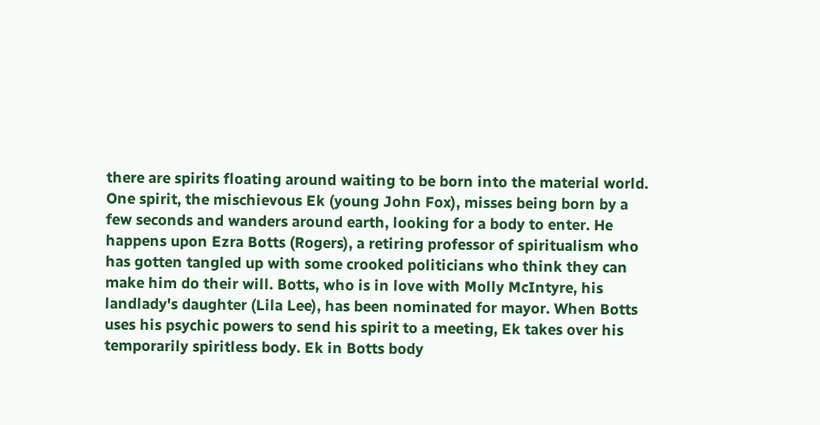there are spirits floating around waiting to be born into the material world. One spirit, the mischievous Ek (young John Fox), misses being born by a few seconds and wanders around earth, looking for a body to enter. He happens upon Ezra Botts (Rogers), a retiring professor of spiritualism who has gotten tangled up with some crooked politicians who think they can make him do their will. Botts, who is in love with Molly McIntyre, his landlady's daughter (Lila Lee), has been nominated for mayor. When Botts uses his psychic powers to send his spirit to a meeting, Ek takes over his temporarily spiritless body. Ek in Botts body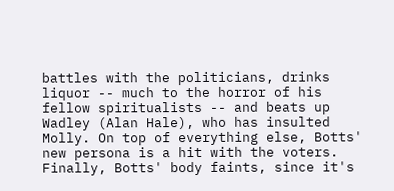battles with the politicians, drinks liquor -- much to the horror of his fellow spiritualists -- and beats up Wadley (Alan Hale), who has insulted Molly. On top of everything else, Botts' new persona is a hit with the voters. Finally, Botts' body faints, since it's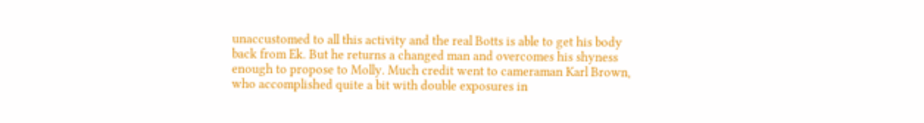unaccustomed to all this activity and the real Botts is able to get his body back from Ek. But he returns a changed man and overcomes his shyness enough to propose to Molly. Much credit went to cameraman Karl Brown, who accomplished quite a bit with double exposures in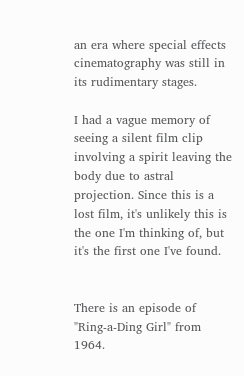an era where special effects cinematography was still in its rudimentary stages.

I had a vague memory of seeing a silent film clip involving a spirit leaving the body due to astral projection. Since this is a lost film, it's unlikely this is the one I'm thinking of, but it's the first one I've found.


There is an episode of "Ring-a-Ding Girl" from 1964.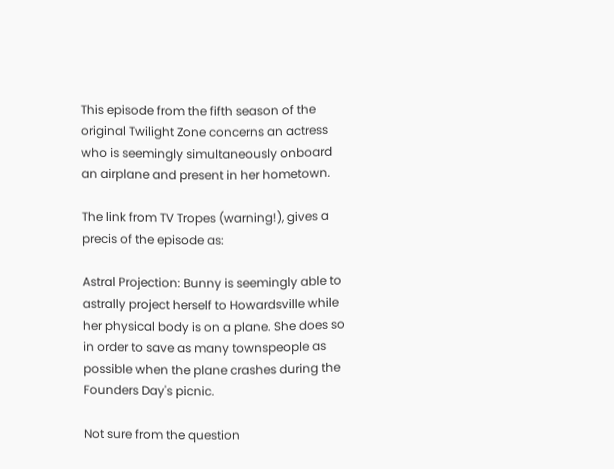This episode from the fifth season of the original Twilight Zone concerns an actress who is seemingly simultaneously onboard an airplane and present in her hometown.

The link from TV Tropes (warning!), gives a precis of the episode as:

Astral Projection: Bunny is seemingly able to astrally project herself to Howardsville while her physical body is on a plane. She does so in order to save as many townspeople as possible when the plane crashes during the Founders Day's picnic.

Not sure from the question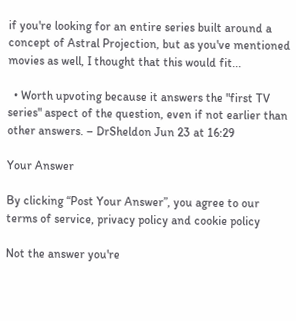if you're looking for an entire series built around a concept of Astral Projection, but as you've mentioned movies as well, I thought that this would fit...

  • Worth upvoting because it answers the "first TV series" aspect of the question, even if not earlier than other answers. – DrSheldon Jun 23 at 16:29

Your Answer

By clicking “Post Your Answer”, you agree to our terms of service, privacy policy and cookie policy

Not the answer you're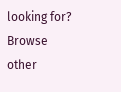looking for? Browse other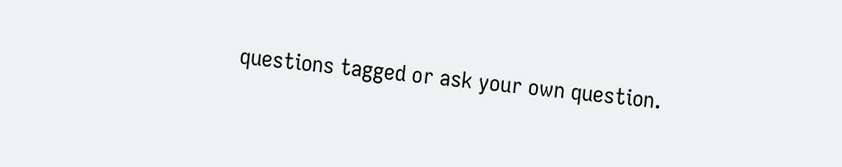questions tagged or ask your own question.